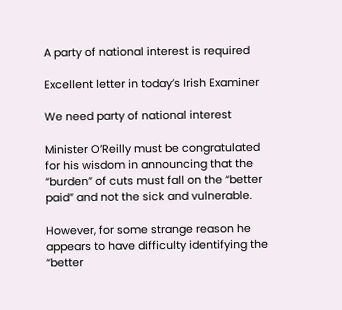A party of national interest is required

Excellent letter in today’s Irish Examiner

We need party of national interest

Minister O’Reilly must be congratulated for his wisdom in announcing that the “burden” of cuts must fall on the “better paid” and not the sick and vulnerable.

However, for some strange reason he appears to have difficulty identifying the “better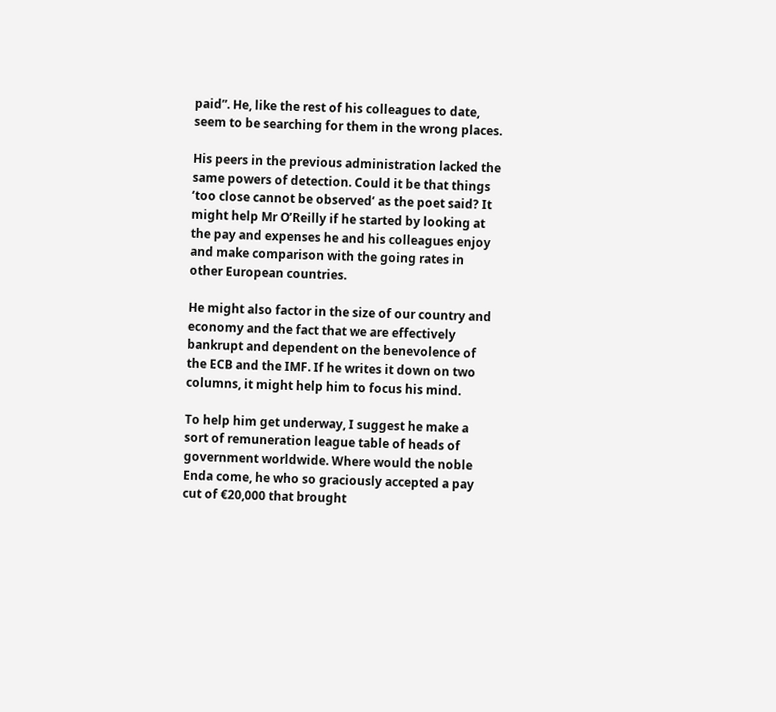paid”. He, like the rest of his colleagues to date, seem to be searching for them in the wrong places.

His peers in the previous administration lacked the same powers of detection. Could it be that things ‘too close cannot be observed’ as the poet said? It might help Mr O’Reilly if he started by looking at the pay and expenses he and his colleagues enjoy and make comparison with the going rates in other European countries.

He might also factor in the size of our country and economy and the fact that we are effectively bankrupt and dependent on the benevolence of the ECB and the IMF. If he writes it down on two columns, it might help him to focus his mind.

To help him get underway, I suggest he make a sort of remuneration league table of heads of government worldwide. Where would the noble Enda come, he who so graciously accepted a pay cut of €20,000 that brought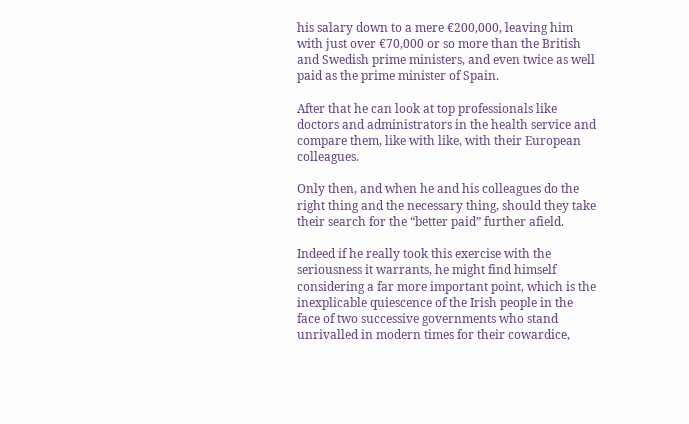his salary down to a mere €200,000, leaving him with just over €70,000 or so more than the British and Swedish prime ministers, and even twice as well paid as the prime minister of Spain.

After that he can look at top professionals like doctors and administrators in the health service and compare them, like with like, with their European colleagues.

Only then, and when he and his colleagues do the right thing and the necessary thing, should they take their search for the “better paid” further afield.

Indeed if he really took this exercise with the seriousness it warrants, he might find himself considering a far more important point, which is the inexplicable quiescence of the Irish people in the face of two successive governments who stand unrivalled in modern times for their cowardice,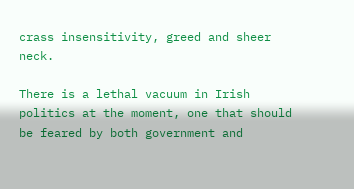crass insensitivity, greed and sheer neck.

There is a lethal vacuum in Irish politics at the moment, one that should be feared by both government and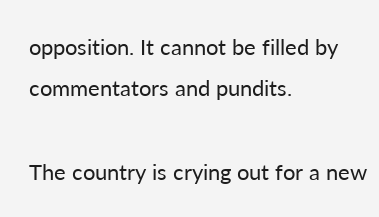opposition. It cannot be filled by commentators and pundits.

The country is crying out for a new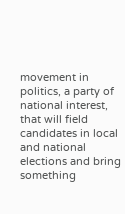movement in politics, a party of national interest, that will field candidates in local and national elections and bring something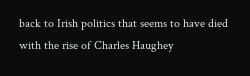back to Irish politics that seems to have died with the rise of Charles Haughey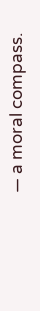— a moral compass.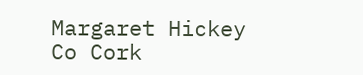Margaret Hickey
Co Cork